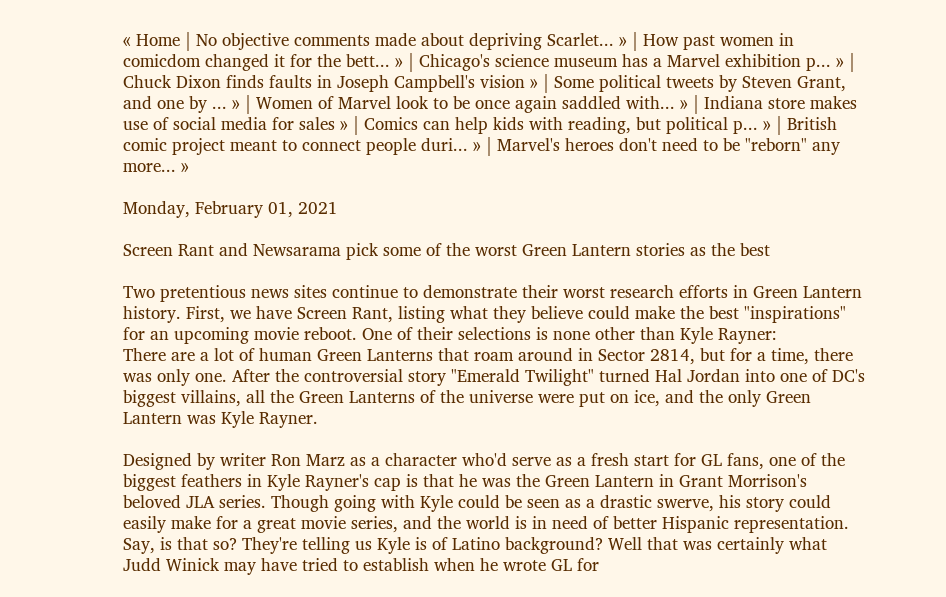« Home | No objective comments made about depriving Scarlet... » | How past women in comicdom changed it for the bett... » | Chicago's science museum has a Marvel exhibition p... » | Chuck Dixon finds faults in Joseph Campbell's vision » | Some political tweets by Steven Grant, and one by ... » | Women of Marvel look to be once again saddled with... » | Indiana store makes use of social media for sales » | Comics can help kids with reading, but political p... » | British comic project meant to connect people duri... » | Marvel's heroes don't need to be "reborn" any more... »

Monday, February 01, 2021

Screen Rant and Newsarama pick some of the worst Green Lantern stories as the best

Two pretentious news sites continue to demonstrate their worst research efforts in Green Lantern history. First, we have Screen Rant, listing what they believe could make the best "inspirations" for an upcoming movie reboot. One of their selections is none other than Kyle Rayner:
There are a lot of human Green Lanterns that roam around in Sector 2814, but for a time, there was only one. After the controversial story "Emerald Twilight" turned Hal Jordan into one of DC's biggest villains, all the Green Lanterns of the universe were put on ice, and the only Green Lantern was Kyle Rayner.

Designed by writer Ron Marz as a character who'd serve as a fresh start for GL fans, one of the biggest feathers in Kyle Rayner's cap is that he was the Green Lantern in Grant Morrison's beloved JLA series. Though going with Kyle could be seen as a drastic swerve, his story could easily make for a great movie series, and the world is in need of better Hispanic representation.
Say, is that so? They're telling us Kyle is of Latino background? Well that was certainly what Judd Winick may have tried to establish when he wrote GL for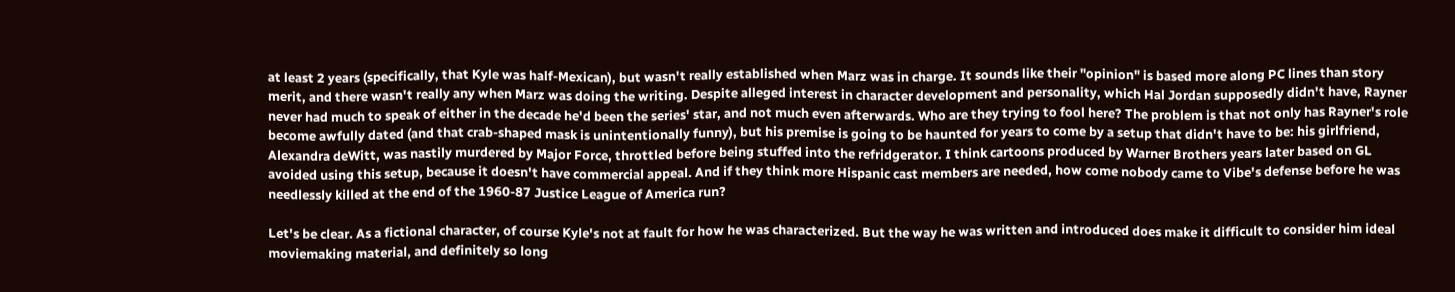at least 2 years (specifically, that Kyle was half-Mexican), but wasn't really established when Marz was in charge. It sounds like their "opinion" is based more along PC lines than story merit, and there wasn't really any when Marz was doing the writing. Despite alleged interest in character development and personality, which Hal Jordan supposedly didn't have, Rayner never had much to speak of either in the decade he'd been the series' star, and not much even afterwards. Who are they trying to fool here? The problem is that not only has Rayner's role become awfully dated (and that crab-shaped mask is unintentionally funny), but his premise is going to be haunted for years to come by a setup that didn't have to be: his girlfriend, Alexandra deWitt, was nastily murdered by Major Force, throttled before being stuffed into the refridgerator. I think cartoons produced by Warner Brothers years later based on GL avoided using this setup, because it doesn't have commercial appeal. And if they think more Hispanic cast members are needed, how come nobody came to Vibe's defense before he was needlessly killed at the end of the 1960-87 Justice League of America run?

Let's be clear. As a fictional character, of course Kyle's not at fault for how he was characterized. But the way he was written and introduced does make it difficult to consider him ideal moviemaking material, and definitely so long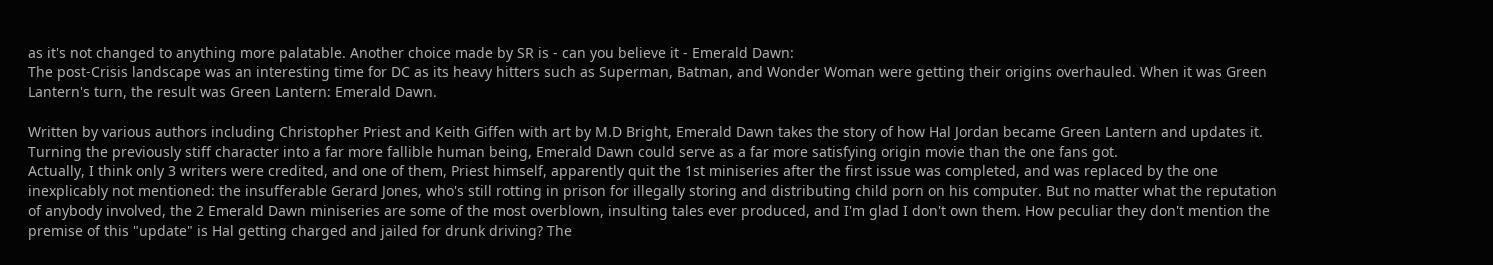as it's not changed to anything more palatable. Another choice made by SR is - can you believe it - Emerald Dawn:
The post-Crisis landscape was an interesting time for DC as its heavy hitters such as Superman, Batman, and Wonder Woman were getting their origins overhauled. When it was Green Lantern's turn, the result was Green Lantern: Emerald Dawn.

Written by various authors including Christopher Priest and Keith Giffen with art by M.D Bright, Emerald Dawn takes the story of how Hal Jordan became Green Lantern and updates it. Turning the previously stiff character into a far more fallible human being, Emerald Dawn could serve as a far more satisfying origin movie than the one fans got.
Actually, I think only 3 writers were credited, and one of them, Priest himself, apparently quit the 1st miniseries after the first issue was completed, and was replaced by the one inexplicably not mentioned: the insufferable Gerard Jones, who's still rotting in prison for illegally storing and distributing child porn on his computer. But no matter what the reputation of anybody involved, the 2 Emerald Dawn miniseries are some of the most overblown, insulting tales ever produced, and I'm glad I don't own them. How peculiar they don't mention the premise of this "update" is Hal getting charged and jailed for drunk driving? The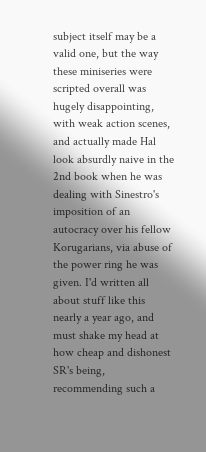subject itself may be a valid one, but the way these miniseries were scripted overall was hugely disappointing, with weak action scenes, and actually made Hal look absurdly naive in the 2nd book when he was dealing with Sinestro's imposition of an autocracy over his fellow Korugarians, via abuse of the power ring he was given. I'd written all about stuff like this nearly a year ago, and must shake my head at how cheap and dishonest SR's being, recommending such a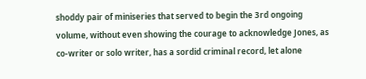shoddy pair of miniseries that served to begin the 3rd ongoing volume, without even showing the courage to acknowledge Jones, as co-writer or solo writer, has a sordid criminal record, let alone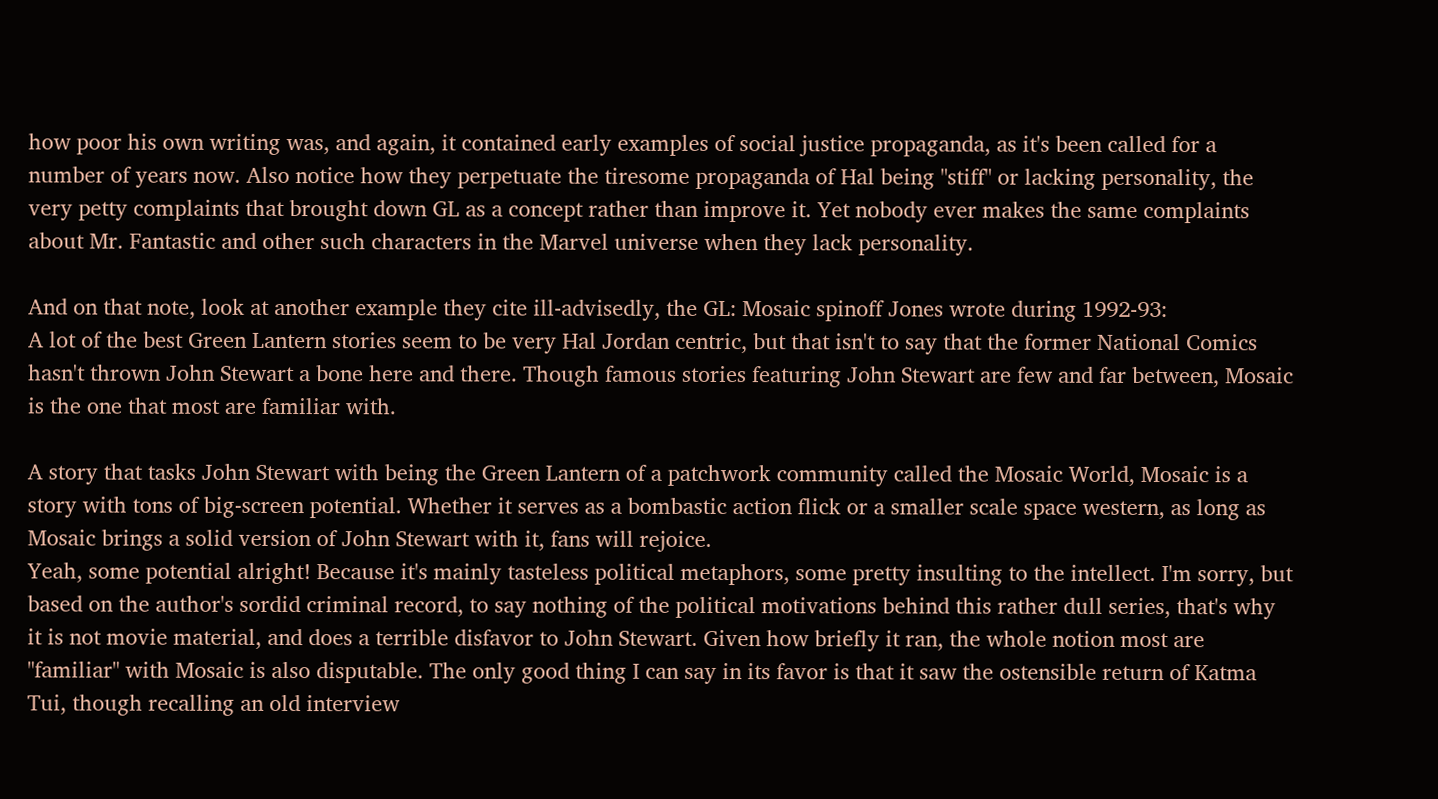how poor his own writing was, and again, it contained early examples of social justice propaganda, as it's been called for a number of years now. Also notice how they perpetuate the tiresome propaganda of Hal being "stiff" or lacking personality, the very petty complaints that brought down GL as a concept rather than improve it. Yet nobody ever makes the same complaints about Mr. Fantastic and other such characters in the Marvel universe when they lack personality.

And on that note, look at another example they cite ill-advisedly, the GL: Mosaic spinoff Jones wrote during 1992-93:
A lot of the best Green Lantern stories seem to be very Hal Jordan centric, but that isn't to say that the former National Comics hasn't thrown John Stewart a bone here and there. Though famous stories featuring John Stewart are few and far between, Mosaic is the one that most are familiar with.

A story that tasks John Stewart with being the Green Lantern of a patchwork community called the Mosaic World, Mosaic is a story with tons of big-screen potential. Whether it serves as a bombastic action flick or a smaller scale space western, as long as Mosaic brings a solid version of John Stewart with it, fans will rejoice.
Yeah, some potential alright! Because it's mainly tasteless political metaphors, some pretty insulting to the intellect. I'm sorry, but based on the author's sordid criminal record, to say nothing of the political motivations behind this rather dull series, that's why it is not movie material, and does a terrible disfavor to John Stewart. Given how briefly it ran, the whole notion most are "familiar" with Mosaic is also disputable. The only good thing I can say in its favor is that it saw the ostensible return of Katma Tui, though recalling an old interview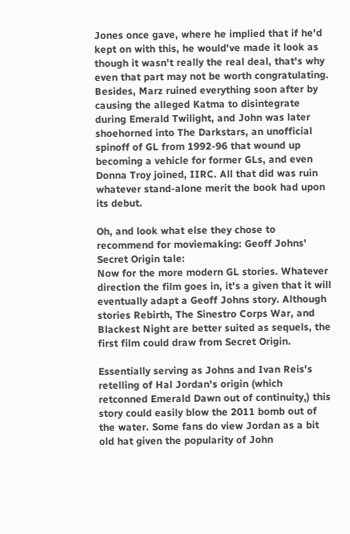Jones once gave, where he implied that if he'd kept on with this, he would've made it look as though it wasn't really the real deal, that's why even that part may not be worth congratulating. Besides, Marz ruined everything soon after by causing the alleged Katma to disintegrate during Emerald Twilight, and John was later shoehorned into The Darkstars, an unofficial spinoff of GL from 1992-96 that wound up becoming a vehicle for former GLs, and even Donna Troy joined, IIRC. All that did was ruin whatever stand-alone merit the book had upon its debut.

Oh, and look what else they chose to recommend for moviemaking: Geoff Johns' Secret Origin tale:
Now for the more modern GL stories. Whatever direction the film goes in, it's a given that it will eventually adapt a Geoff Johns story. Although stories Rebirth, The Sinestro Corps War, and Blackest Night are better suited as sequels, the first film could draw from Secret Origin.

Essentially serving as Johns and Ivan Reis's retelling of Hal Jordan's origin (which retconned Emerald Dawn out of continuity,) this story could easily blow the 2011 bomb out of the water. Some fans do view Jordan as a bit old hat given the popularity of John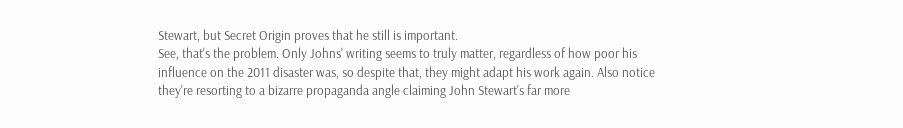Stewart, but Secret Origin proves that he still is important.
See, that's the problem. Only Johns' writing seems to truly matter, regardless of how poor his influence on the 2011 disaster was, so despite that, they might adapt his work again. Also notice they're resorting to a bizarre propaganda angle claiming John Stewart's far more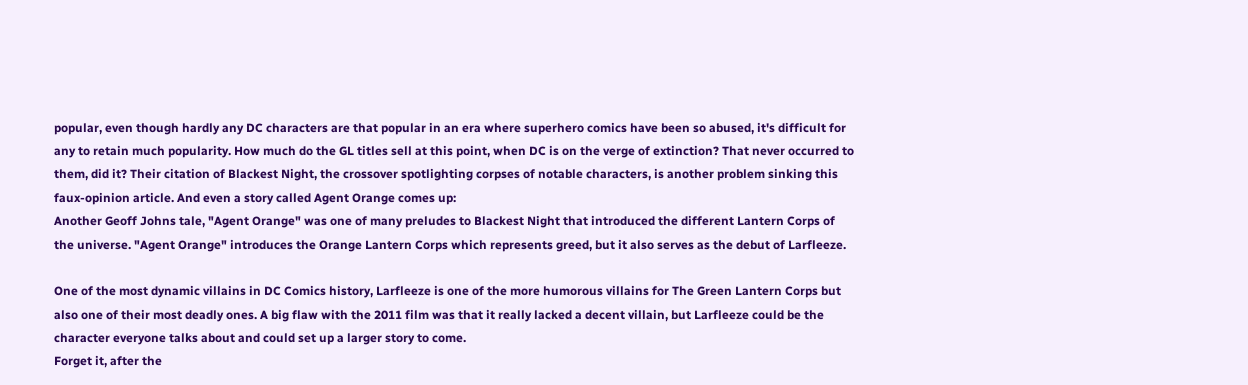popular, even though hardly any DC characters are that popular in an era where superhero comics have been so abused, it's difficult for any to retain much popularity. How much do the GL titles sell at this point, when DC is on the verge of extinction? That never occurred to them, did it? Their citation of Blackest Night, the crossover spotlighting corpses of notable characters, is another problem sinking this faux-opinion article. And even a story called Agent Orange comes up:
Another Geoff Johns tale, "Agent Orange" was one of many preludes to Blackest Night that introduced the different Lantern Corps of the universe. "Agent Orange" introduces the Orange Lantern Corps which represents greed, but it also serves as the debut of Larfleeze.

One of the most dynamic villains in DC Comics history, Larfleeze is one of the more humorous villains for The Green Lantern Corps but also one of their most deadly ones. A big flaw with the 2011 film was that it really lacked a decent villain, but Larfleeze could be the character everyone talks about and could set up a larger story to come.
Forget it, after the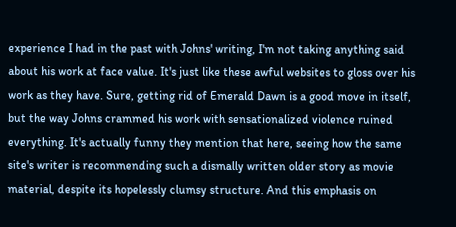experience I had in the past with Johns' writing, I'm not taking anything said about his work at face value. It's just like these awful websites to gloss over his work as they have. Sure, getting rid of Emerald Dawn is a good move in itself, but the way Johns crammed his work with sensationalized violence ruined everything. It's actually funny they mention that here, seeing how the same site's writer is recommending such a dismally written older story as movie material, despite its hopelessly clumsy structure. And this emphasis on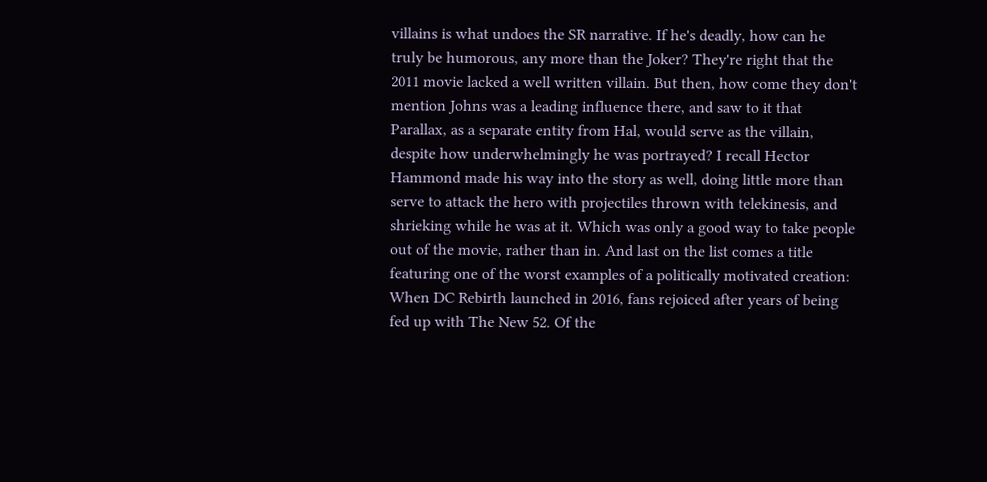villains is what undoes the SR narrative. If he's deadly, how can he truly be humorous, any more than the Joker? They're right that the 2011 movie lacked a well written villain. But then, how come they don't mention Johns was a leading influence there, and saw to it that Parallax, as a separate entity from Hal, would serve as the villain, despite how underwhelmingly he was portrayed? I recall Hector Hammond made his way into the story as well, doing little more than serve to attack the hero with projectiles thrown with telekinesis, and shrieking while he was at it. Which was only a good way to take people out of the movie, rather than in. And last on the list comes a title featuring one of the worst examples of a politically motivated creation:
When DC Rebirth launched in 2016, fans rejoiced after years of being fed up with The New 52. Of the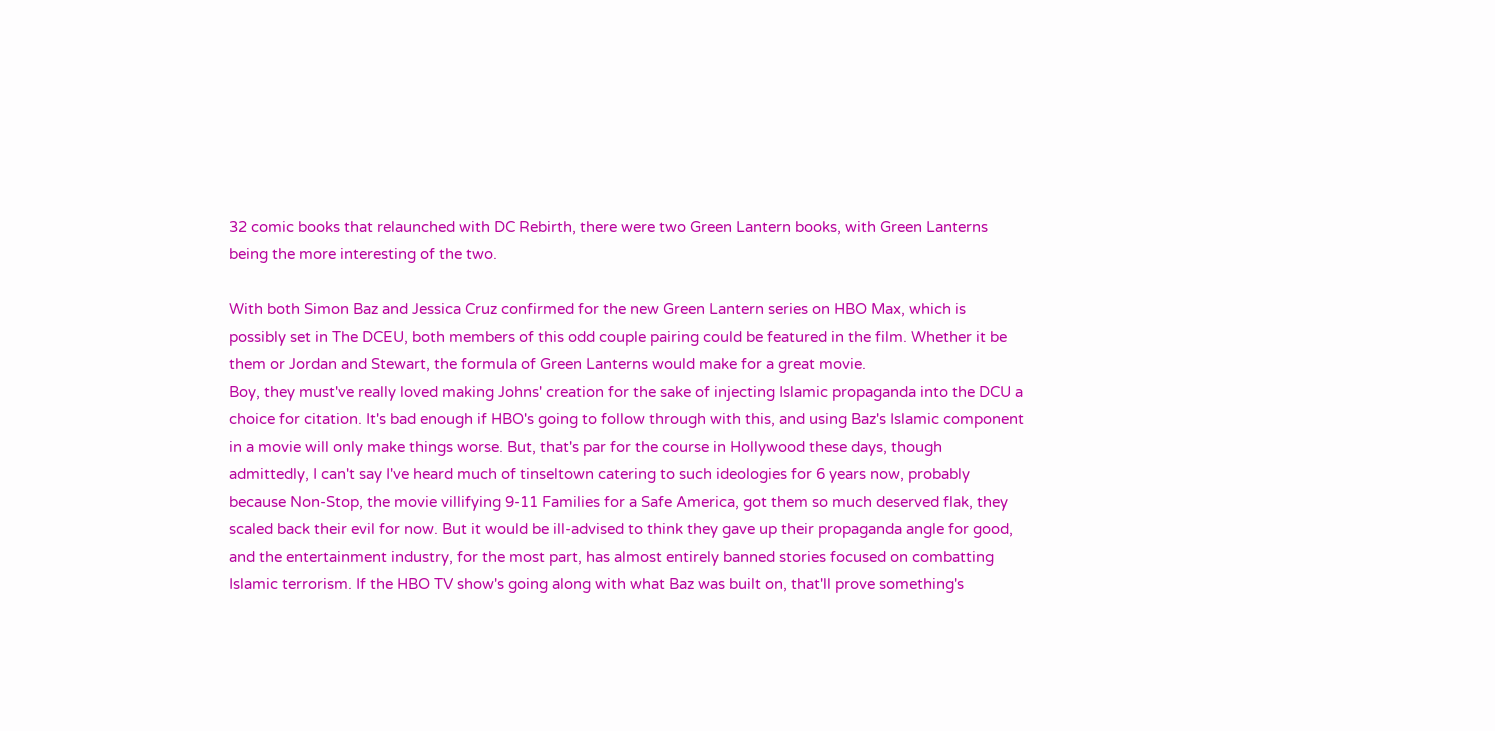32 comic books that relaunched with DC Rebirth, there were two Green Lantern books, with Green Lanterns being the more interesting of the two.

With both Simon Baz and Jessica Cruz confirmed for the new Green Lantern series on HBO Max, which is possibly set in The DCEU, both members of this odd couple pairing could be featured in the film. Whether it be them or Jordan and Stewart, the formula of Green Lanterns would make for a great movie.
Boy, they must've really loved making Johns' creation for the sake of injecting Islamic propaganda into the DCU a choice for citation. It's bad enough if HBO's going to follow through with this, and using Baz's Islamic component in a movie will only make things worse. But, that's par for the course in Hollywood these days, though admittedly, I can't say I've heard much of tinseltown catering to such ideologies for 6 years now, probably because Non-Stop, the movie villifying 9-11 Families for a Safe America, got them so much deserved flak, they scaled back their evil for now. But it would be ill-advised to think they gave up their propaganda angle for good, and the entertainment industry, for the most part, has almost entirely banned stories focused on combatting Islamic terrorism. If the HBO TV show's going along with what Baz was built on, that'll prove something's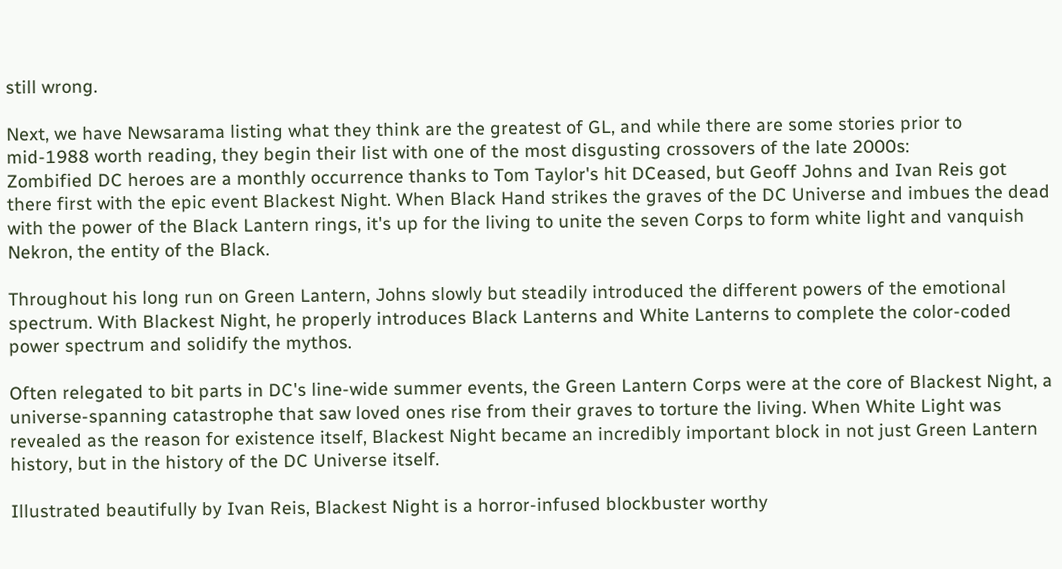still wrong.

Next, we have Newsarama listing what they think are the greatest of GL, and while there are some stories prior to mid-1988 worth reading, they begin their list with one of the most disgusting crossovers of the late 2000s:
Zombified DC heroes are a monthly occurrence thanks to Tom Taylor's hit DCeased, but Geoff Johns and Ivan Reis got there first with the epic event Blackest Night. When Black Hand strikes the graves of the DC Universe and imbues the dead with the power of the Black Lantern rings, it's up for the living to unite the seven Corps to form white light and vanquish Nekron, the entity of the Black.

Throughout his long run on Green Lantern, Johns slowly but steadily introduced the different powers of the emotional spectrum. With Blackest Night, he properly introduces Black Lanterns and White Lanterns to complete the color-coded power spectrum and solidify the mythos.

Often relegated to bit parts in DC's line-wide summer events, the Green Lantern Corps were at the core of Blackest Night, a universe-spanning catastrophe that saw loved ones rise from their graves to torture the living. When White Light was revealed as the reason for existence itself, Blackest Night became an incredibly important block in not just Green Lantern history, but in the history of the DC Universe itself.

Illustrated beautifully by Ivan Reis, Blackest Night is a horror-infused blockbuster worthy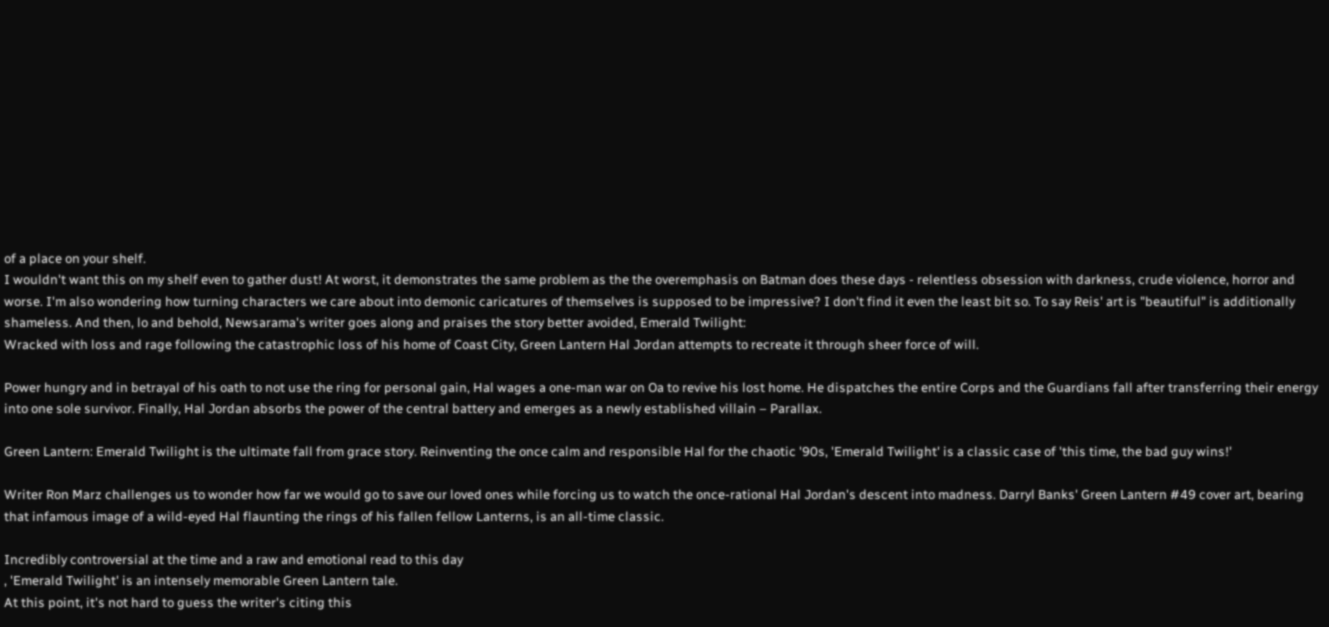of a place on your shelf.
I wouldn't want this on my shelf even to gather dust! At worst, it demonstrates the same problem as the the overemphasis on Batman does these days - relentless obsession with darkness, crude violence, horror and worse. I'm also wondering how turning characters we care about into demonic caricatures of themselves is supposed to be impressive? I don't find it even the least bit so. To say Reis' art is "beautiful" is additionally shameless. And then, lo and behold, Newsarama's writer goes along and praises the story better avoided, Emerald Twilight:
Wracked with loss and rage following the catastrophic loss of his home of Coast City, Green Lantern Hal Jordan attempts to recreate it through sheer force of will.

Power hungry and in betrayal of his oath to not use the ring for personal gain, Hal wages a one-man war on Oa to revive his lost home. He dispatches the entire Corps and the Guardians fall after transferring their energy into one sole survivor. Finally, Hal Jordan absorbs the power of the central battery and emerges as a newly established villain – Parallax.

Green Lantern: Emerald Twilight is the ultimate fall from grace story. Reinventing the once calm and responsible Hal for the chaotic '90s, 'Emerald Twilight' is a classic case of 'this time, the bad guy wins!'

Writer Ron Marz challenges us to wonder how far we would go to save our loved ones while forcing us to watch the once-rational Hal Jordan's descent into madness. Darryl Banks' Green Lantern #49 cover art, bearing that infamous image of a wild-eyed Hal flaunting the rings of his fallen fellow Lanterns, is an all-time classic.

Incredibly controversial at the time and a raw and emotional read to this day
, 'Emerald Twilight' is an intensely memorable Green Lantern tale.
At this point, it's not hard to guess the writer's citing this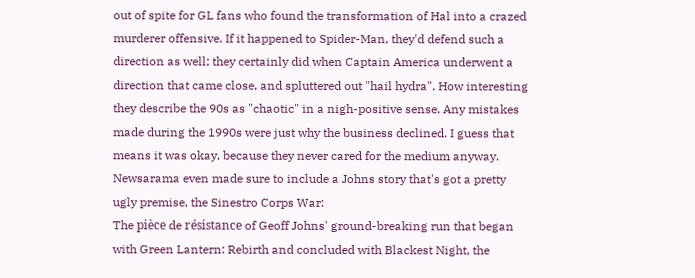out of spite for GL fans who found the transformation of Hal into a crazed murderer offensive. If it happened to Spider-Man, they'd defend such a direction as well; they certainly did when Captain America underwent a direction that came close, and spluttered out "hail hydra". How interesting they describe the 90s as "chaotic" in a nigh-positive sense. Any mistakes made during the 1990s were just why the business declined. I guess that means it was okay, because they never cared for the medium anyway. Newsarama even made sure to include a Johns story that's got a pretty ugly premise, the Sinestro Corps War:
The pièce de résistance of Geoff Johns' ground-breaking run that began with Green Lantern: Rebirth and concluded with Blackest Night, the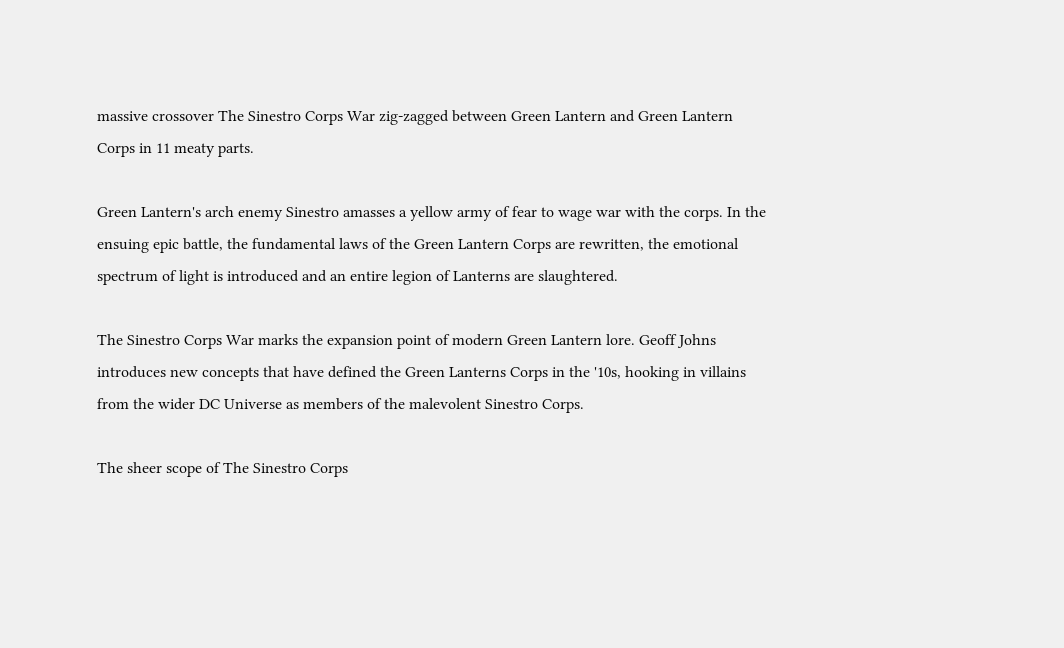massive crossover The Sinestro Corps War zig-zagged between Green Lantern and Green Lantern Corps in 11 meaty parts.

Green Lantern's arch enemy Sinestro amasses a yellow army of fear to wage war with the corps. In the ensuing epic battle, the fundamental laws of the Green Lantern Corps are rewritten, the emotional spectrum of light is introduced and an entire legion of Lanterns are slaughtered.

The Sinestro Corps War marks the expansion point of modern Green Lantern lore. Geoff Johns introduces new concepts that have defined the Green Lanterns Corps in the '10s, hooking in villains from the wider DC Universe as members of the malevolent Sinestro Corps.

The sheer scope of The Sinestro Corps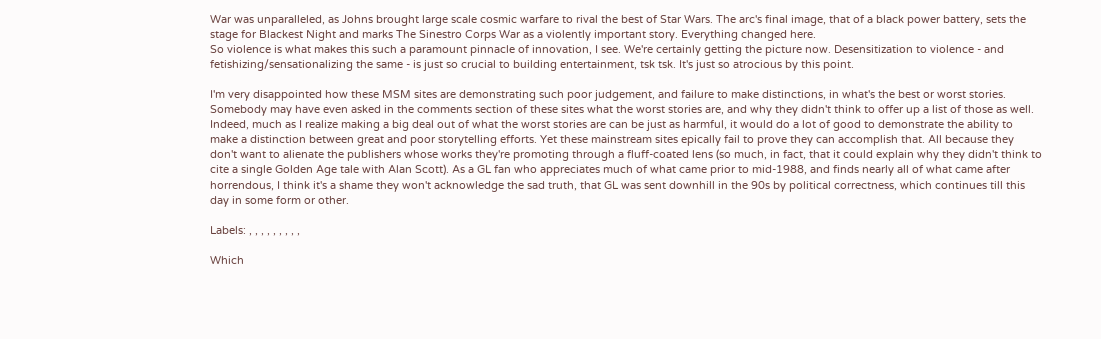War was unparalleled, as Johns brought large scale cosmic warfare to rival the best of Star Wars. The arc's final image, that of a black power battery, sets the stage for Blackest Night and marks The Sinestro Corps War as a violently important story. Everything changed here.
So violence is what makes this such a paramount pinnacle of innovation, I see. We're certainly getting the picture now. Desensitization to violence - and fetishizing/sensationalizing the same - is just so crucial to building entertainment, tsk tsk. It's just so atrocious by this point.

I'm very disappointed how these MSM sites are demonstrating such poor judgement, and failure to make distinctions, in what's the best or worst stories. Somebody may have even asked in the comments section of these sites what the worst stories are, and why they didn't think to offer up a list of those as well. Indeed, much as I realize making a big deal out of what the worst stories are can be just as harmful, it would do a lot of good to demonstrate the ability to make a distinction between great and poor storytelling efforts. Yet these mainstream sites epically fail to prove they can accomplish that. All because they don't want to alienate the publishers whose works they're promoting through a fluff-coated lens (so much, in fact, that it could explain why they didn't think to cite a single Golden Age tale with Alan Scott). As a GL fan who appreciates much of what came prior to mid-1988, and finds nearly all of what came after horrendous, I think it's a shame they won't acknowledge the sad truth, that GL was sent downhill in the 90s by political correctness, which continues till this day in some form or other.

Labels: , , , , , , , , ,

Which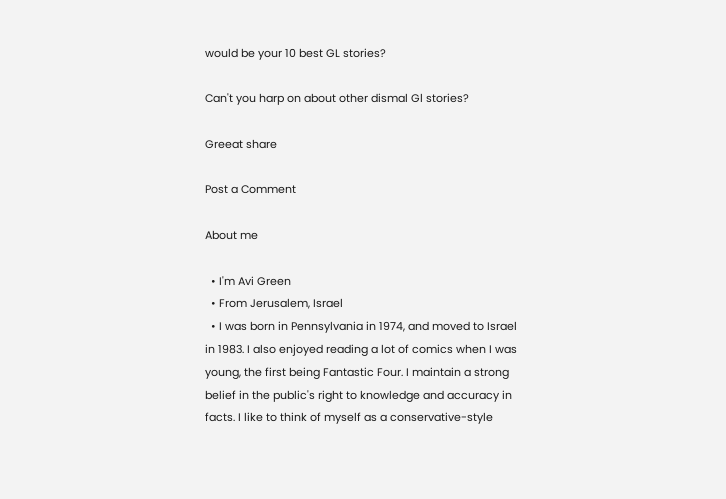would be your 10 best GL stories?

Can't you harp on about other dismal Gl stories?

Greeat share

Post a Comment

About me

  • I'm Avi Green
  • From Jerusalem, Israel
  • I was born in Pennsylvania in 1974, and moved to Israel in 1983. I also enjoyed reading a lot of comics when I was young, the first being Fantastic Four. I maintain a strong belief in the public's right to knowledge and accuracy in facts. I like to think of myself as a conservative-style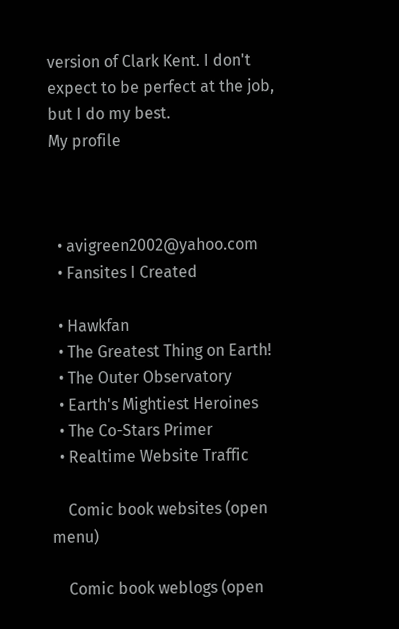version of Clark Kent. I don't expect to be perfect at the job, but I do my best.
My profile



  • avigreen2002@yahoo.com
  • Fansites I Created

  • Hawkfan
  • The Greatest Thing on Earth!
  • The Outer Observatory
  • Earth's Mightiest Heroines
  • The Co-Stars Primer
  • Realtime Website Traffic

    Comic book websites (open menu)

    Comic book weblogs (open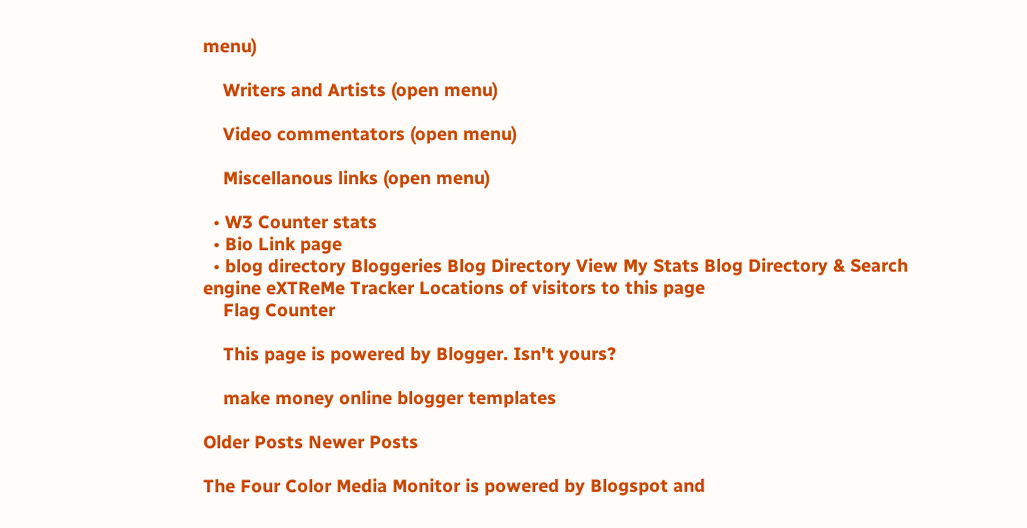menu)

    Writers and Artists (open menu)

    Video commentators (open menu)

    Miscellanous links (open menu)

  • W3 Counter stats
  • Bio Link page
  • blog directory Bloggeries Blog Directory View My Stats Blog Directory & Search engine eXTReMe Tracker Locations of visitors to this page
    Flag Counter

    This page is powered by Blogger. Isn't yours?

    make money online blogger templates

Older Posts Newer Posts

The Four Color Media Monitor is powered by Blogspot and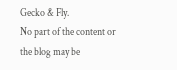Gecko & Fly.
No part of the content or the blog may be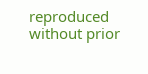reproduced without prior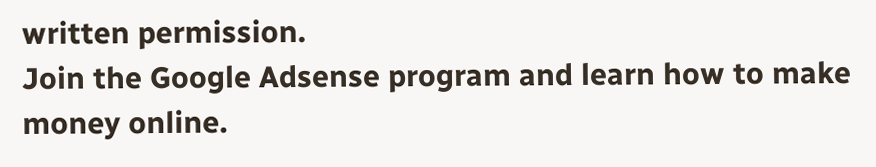written permission.
Join the Google Adsense program and learn how to make money online.